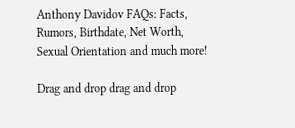Anthony Davidov FAQs: Facts, Rumors, Birthdate, Net Worth, Sexual Orientation and much more!

Drag and drop drag and drop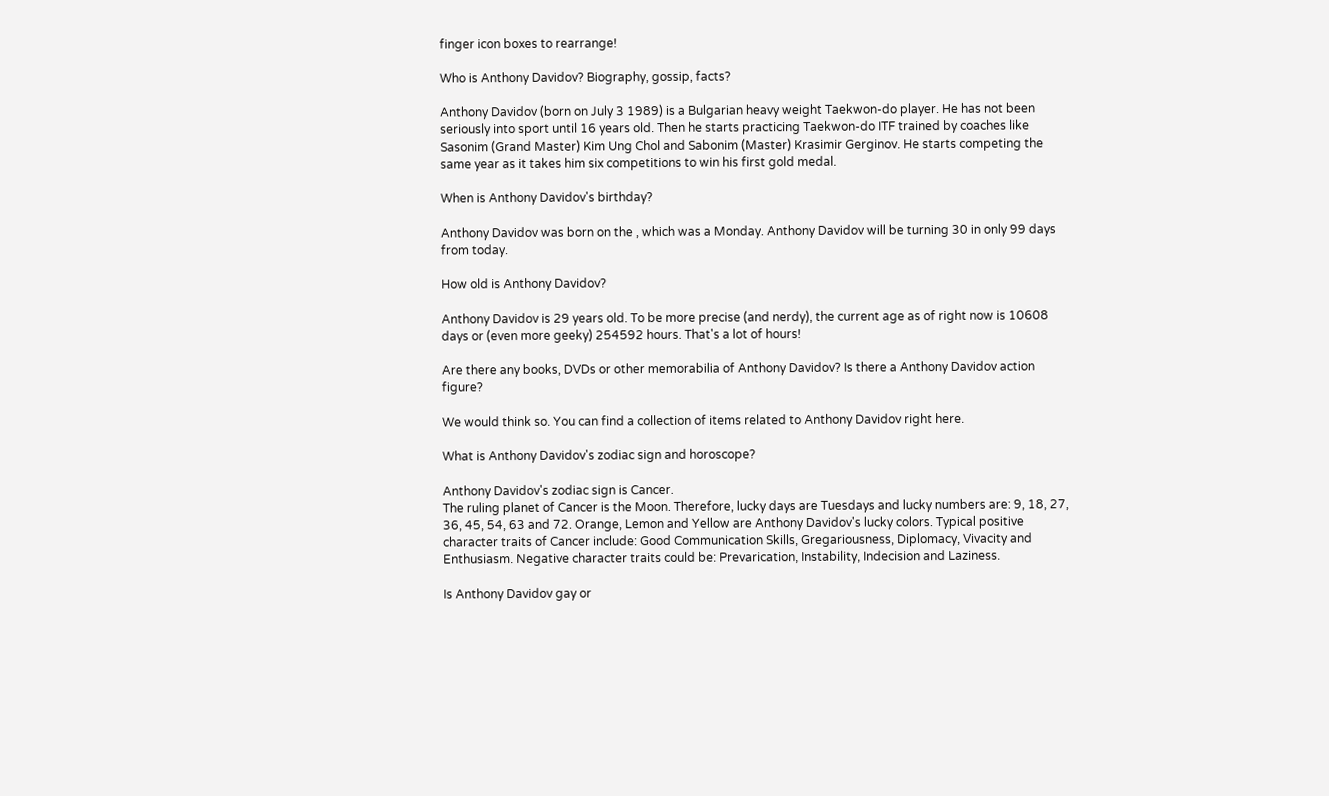finger icon boxes to rearrange!

Who is Anthony Davidov? Biography, gossip, facts?

Anthony Davidov (born on July 3 1989) is a Bulgarian heavy weight Taekwon-do player. He has not been seriously into sport until 16 years old. Then he starts practicing Taekwon-do ITF trained by coaches like Sasonim (Grand Master) Kim Ung Chol and Sabonim (Master) Krasimir Gerginov. He starts competing the same year as it takes him six competitions to win his first gold medal.

When is Anthony Davidov's birthday?

Anthony Davidov was born on the , which was a Monday. Anthony Davidov will be turning 30 in only 99 days from today.

How old is Anthony Davidov?

Anthony Davidov is 29 years old. To be more precise (and nerdy), the current age as of right now is 10608 days or (even more geeky) 254592 hours. That's a lot of hours!

Are there any books, DVDs or other memorabilia of Anthony Davidov? Is there a Anthony Davidov action figure?

We would think so. You can find a collection of items related to Anthony Davidov right here.

What is Anthony Davidov's zodiac sign and horoscope?

Anthony Davidov's zodiac sign is Cancer.
The ruling planet of Cancer is the Moon. Therefore, lucky days are Tuesdays and lucky numbers are: 9, 18, 27, 36, 45, 54, 63 and 72. Orange, Lemon and Yellow are Anthony Davidov's lucky colors. Typical positive character traits of Cancer include: Good Communication Skills, Gregariousness, Diplomacy, Vivacity and Enthusiasm. Negative character traits could be: Prevarication, Instability, Indecision and Laziness.

Is Anthony Davidov gay or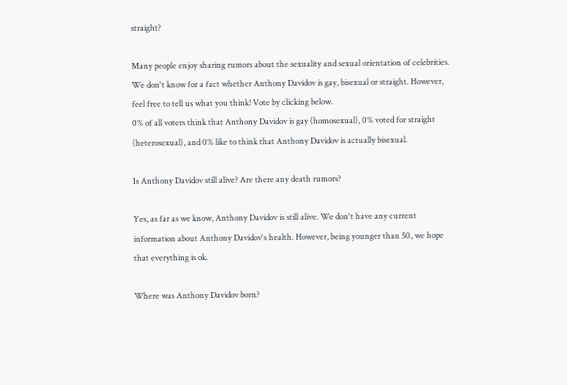straight?

Many people enjoy sharing rumors about the sexuality and sexual orientation of celebrities. We don't know for a fact whether Anthony Davidov is gay, bisexual or straight. However, feel free to tell us what you think! Vote by clicking below.
0% of all voters think that Anthony Davidov is gay (homosexual), 0% voted for straight (heterosexual), and 0% like to think that Anthony Davidov is actually bisexual.

Is Anthony Davidov still alive? Are there any death rumors?

Yes, as far as we know, Anthony Davidov is still alive. We don't have any current information about Anthony Davidov's health. However, being younger than 50, we hope that everything is ok.

Where was Anthony Davidov born?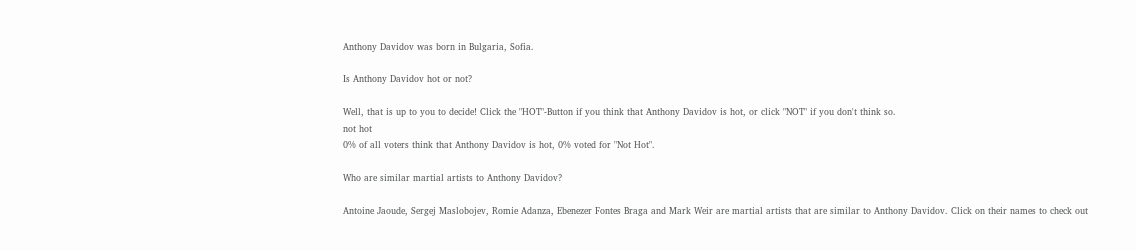Anthony Davidov was born in Bulgaria, Sofia.

Is Anthony Davidov hot or not?

Well, that is up to you to decide! Click the "HOT"-Button if you think that Anthony Davidov is hot, or click "NOT" if you don't think so.
not hot
0% of all voters think that Anthony Davidov is hot, 0% voted for "Not Hot".

Who are similar martial artists to Anthony Davidov?

Antoine Jaoude, Sergej Maslobojev, Romie Adanza, Ebenezer Fontes Braga and Mark Weir are martial artists that are similar to Anthony Davidov. Click on their names to check out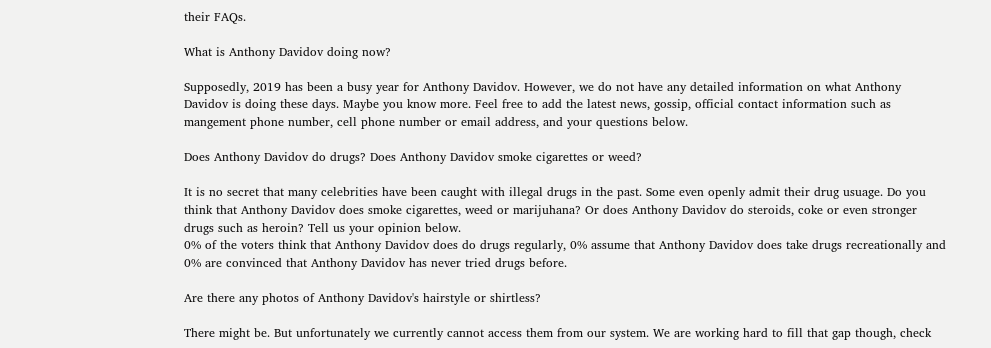their FAQs.

What is Anthony Davidov doing now?

Supposedly, 2019 has been a busy year for Anthony Davidov. However, we do not have any detailed information on what Anthony Davidov is doing these days. Maybe you know more. Feel free to add the latest news, gossip, official contact information such as mangement phone number, cell phone number or email address, and your questions below.

Does Anthony Davidov do drugs? Does Anthony Davidov smoke cigarettes or weed?

It is no secret that many celebrities have been caught with illegal drugs in the past. Some even openly admit their drug usuage. Do you think that Anthony Davidov does smoke cigarettes, weed or marijuhana? Or does Anthony Davidov do steroids, coke or even stronger drugs such as heroin? Tell us your opinion below.
0% of the voters think that Anthony Davidov does do drugs regularly, 0% assume that Anthony Davidov does take drugs recreationally and 0% are convinced that Anthony Davidov has never tried drugs before.

Are there any photos of Anthony Davidov's hairstyle or shirtless?

There might be. But unfortunately we currently cannot access them from our system. We are working hard to fill that gap though, check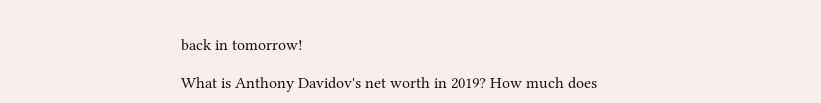back in tomorrow!

What is Anthony Davidov's net worth in 2019? How much does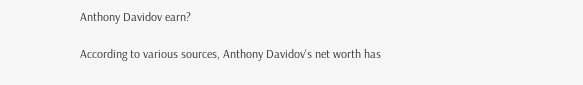Anthony Davidov earn?

According to various sources, Anthony Davidov's net worth has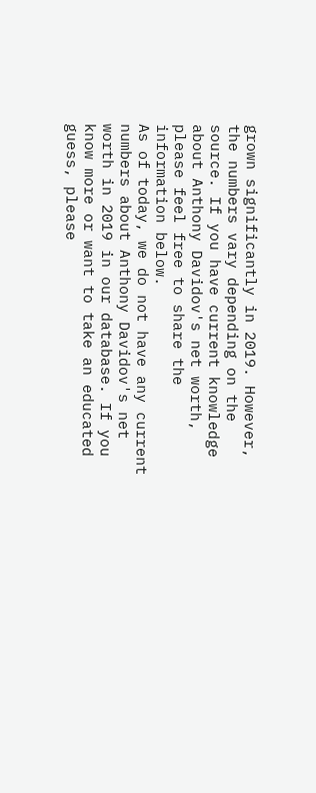grown significantly in 2019. However, the numbers vary depending on the source. If you have current knowledge about Anthony Davidov's net worth, please feel free to share the information below.
As of today, we do not have any current numbers about Anthony Davidov's net worth in 2019 in our database. If you know more or want to take an educated guess, please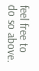feel free to do so above.